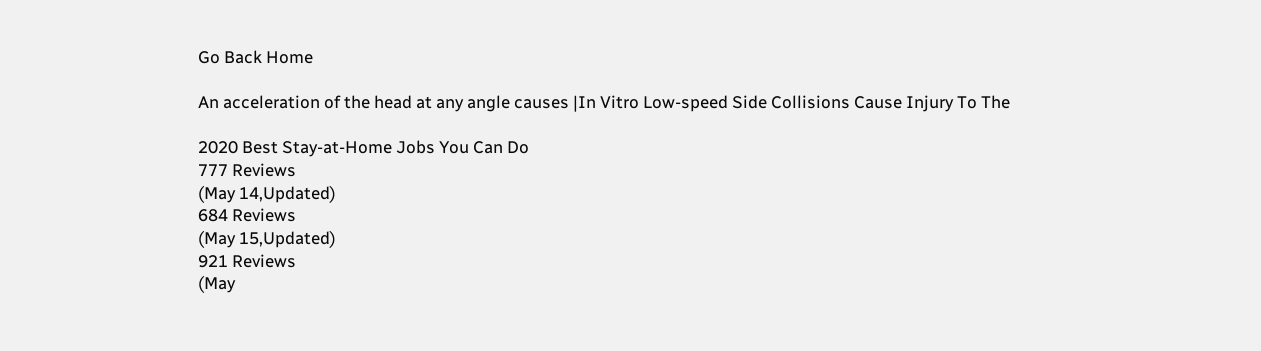Go Back Home

An acceleration of the head at any angle causes |In Vitro Low-speed Side Collisions Cause Injury To The

2020 Best Stay-at-Home Jobs You Can Do
777 Reviews
(May 14,Updated)
684 Reviews
(May 15,Updated)
921 Reviews
(May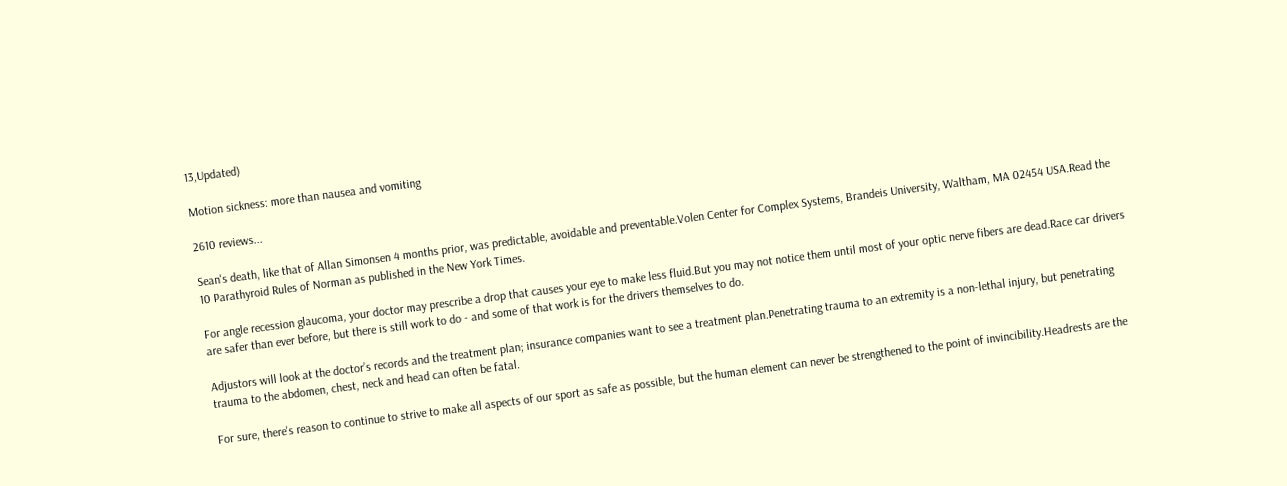13,Updated)

Motion sickness: more than nausea and vomiting

2610 reviews...

Sean's death, like that of Allan Simonsen 4 months prior, was predictable, avoidable and preventable.Volen Center for Complex Systems, Brandeis University, Waltham, MA 02454 USA.Read the 10 Parathyroid Rules of Norman as published in the New York Times.

For angle recession glaucoma, your doctor may prescribe a drop that causes your eye to make less fluid.But you may not notice them until most of your optic nerve fibers are dead.Race car drivers are safer than ever before, but there is still work to do - and some of that work is for the drivers themselves to do.

Adjustors will look at the doctor’s records and the treatment plan; insurance companies want to see a treatment plan.Penetrating trauma to an extremity is a non-lethal injury, but penetrating trauma to the abdomen, chest, neck and head can often be fatal.

For sure, there's reason to continue to strive to make all aspects of our sport as safe as possible, but the human element can never be strengthened to the point of invincibility.Headrests are the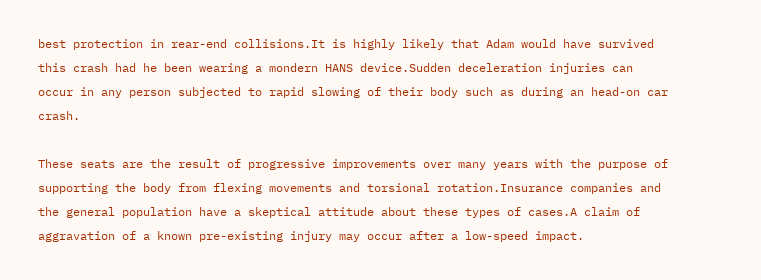best protection in rear-end collisions.It is highly likely that Adam would have survived this crash had he been wearing a mondern HANS device.Sudden deceleration injuries can occur in any person subjected to rapid slowing of their body such as during an head-on car crash.

These seats are the result of progressive improvements over many years with the purpose of supporting the body from flexing movements and torsional rotation.Insurance companies and the general population have a skeptical attitude about these types of cases.A claim of aggravation of a known pre-existing injury may occur after a low-speed impact.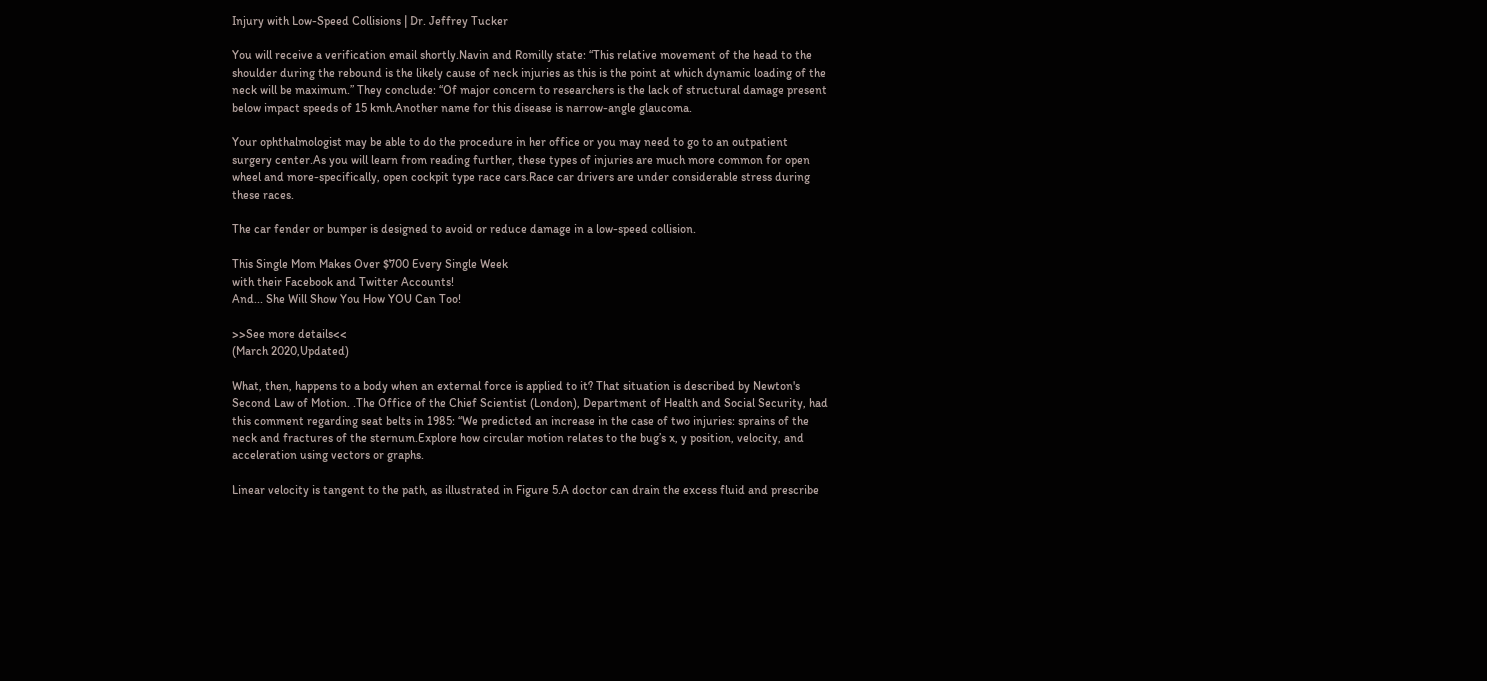Injury with Low-Speed Collisions | Dr. Jeffrey Tucker

You will receive a verification email shortly.Navin and Romilly state: “This relative movement of the head to the shoulder during the rebound is the likely cause of neck injuries as this is the point at which dynamic loading of the neck will be maximum.” They conclude: “Of major concern to researchers is the lack of structural damage present below impact speeds of 15 kmh.Another name for this disease is narrow-angle glaucoma.

Your ophthalmologist may be able to do the procedure in her office or you may need to go to an outpatient surgery center.As you will learn from reading further, these types of injuries are much more common for open wheel and more-specifically, open cockpit type race cars.Race car drivers are under considerable stress during these races.

The car fender or bumper is designed to avoid or reduce damage in a low-speed collision.

This Single Mom Makes Over $700 Every Single Week
with their Facebook and Twitter Accounts!
And... She Will Show You How YOU Can Too!

>>See more details<<
(March 2020,Updated)

What, then, happens to a body when an external force is applied to it? That situation is described by Newton's Second Law of Motion. .The Office of the Chief Scientist (London), Department of Health and Social Security, had this comment regarding seat belts in 1985: “We predicted an increase in the case of two injuries: sprains of the neck and fractures of the sternum.Explore how circular motion relates to the bug’s x, y position, velocity, and acceleration using vectors or graphs.

Linear velocity is tangent to the path, as illustrated in Figure 5.A doctor can drain the excess fluid and prescribe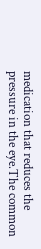medication that reduces the pressure in the eye.The common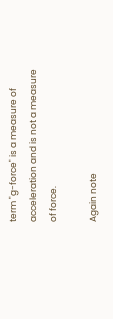term "g-force" is a measure of acceleration and is not a measure of force.

Again note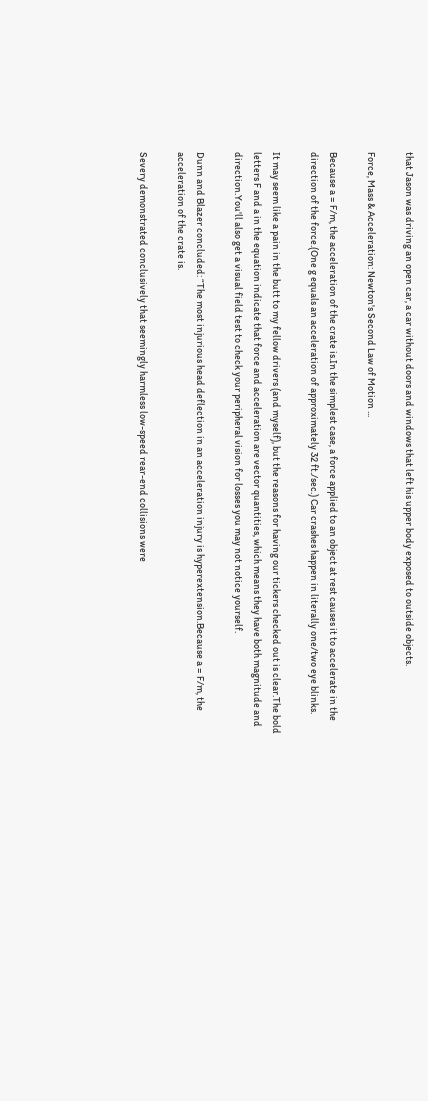that Jason was driving an open car, a car without doors and windows that left his upper body exposed to outside objects.

Force, Mass & Acceleration: Newton's Second Law of Motion ...

Because a = F/m, the acceleration of the crate is.In the simplest case, a force applied to an object at rest causes it to accelerate in the direction of the force.(One g equals an acceleration of approximately 32 ft./sec.) Car crashes happen in literally one/two eye blinks.

It may seem like a pain in the butt to my fellow drivers (and myself), but the reasons for having our tickers checked out is clear.The bold letters F and a in the equation indicate that force and acceleration are vector quantities, which means they have both magnitude and direction.You'll also get a visual field test to check your peripheral vision for losses you may not notice yourself.

Dunn and Blazer concluded: “The most injurious head deflection in an acceleration injury is hyperextension.Because a = F/m, the acceleration of the crate is.

Severy demonstrated conclusively that seemingly harmless low-speed rear-end collisions were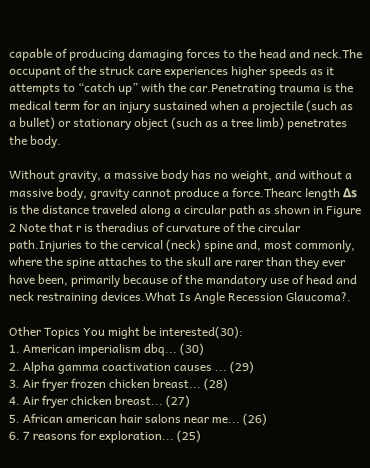capable of producing damaging forces to the head and neck.The occupant of the struck care experiences higher speeds as it attempts to “catch up” with the car.Penetrating trauma is the medical term for an injury sustained when a projectile (such as a bullet) or stationary object (such as a tree limb) penetrates the body.

Without gravity, a massive body has no weight, and without a massive body, gravity cannot produce a force.Thearc length Δs is the distance traveled along a circular path as shown in Figure 2 Note that r is theradius of curvature of the circular path.Injuries to the cervical (neck) spine and, most commonly, where the spine attaches to the skull are rarer than they ever have been, primarily because of the mandatory use of head and neck restraining devices.What Is Angle Recession Glaucoma?.

Other Topics You might be interested(30):
1. American imperialism dbq... (30)
2. Alpha gamma coactivation causes ... (29)
3. Air fryer frozen chicken breast... (28)
4. Air fryer chicken breast... (27)
5. African american hair salons near me... (26)
6. 7 reasons for exploration... (25)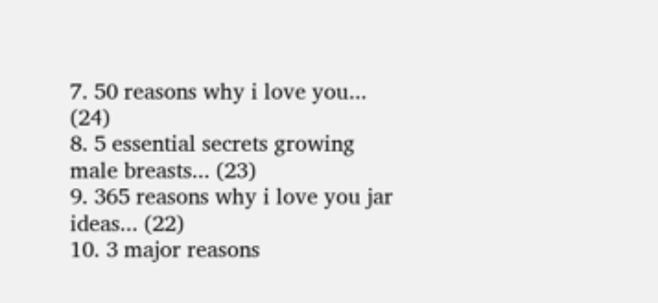7. 50 reasons why i love you... (24)
8. 5 essential secrets growing male breasts... (23)
9. 365 reasons why i love you jar ideas... (22)
10. 3 major reasons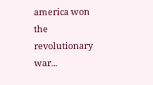america won the revolutionary war...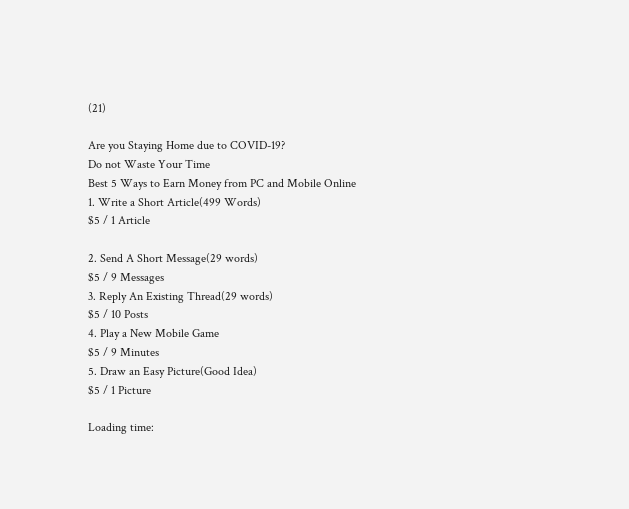(21)

Are you Staying Home due to COVID-19?
Do not Waste Your Time
Best 5 Ways to Earn Money from PC and Mobile Online
1. Write a Short Article(499 Words)
$5 / 1 Article

2. Send A Short Message(29 words)
$5 / 9 Messages
3. Reply An Existing Thread(29 words)
$5 / 10 Posts
4. Play a New Mobile Game
$5 / 9 Minutes
5. Draw an Easy Picture(Good Idea)
$5 / 1 Picture

Loading time: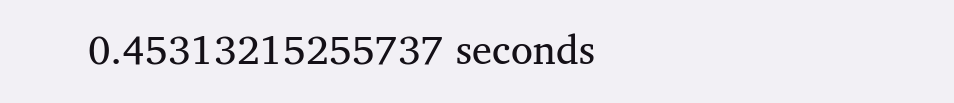0.45313215255737 seconds